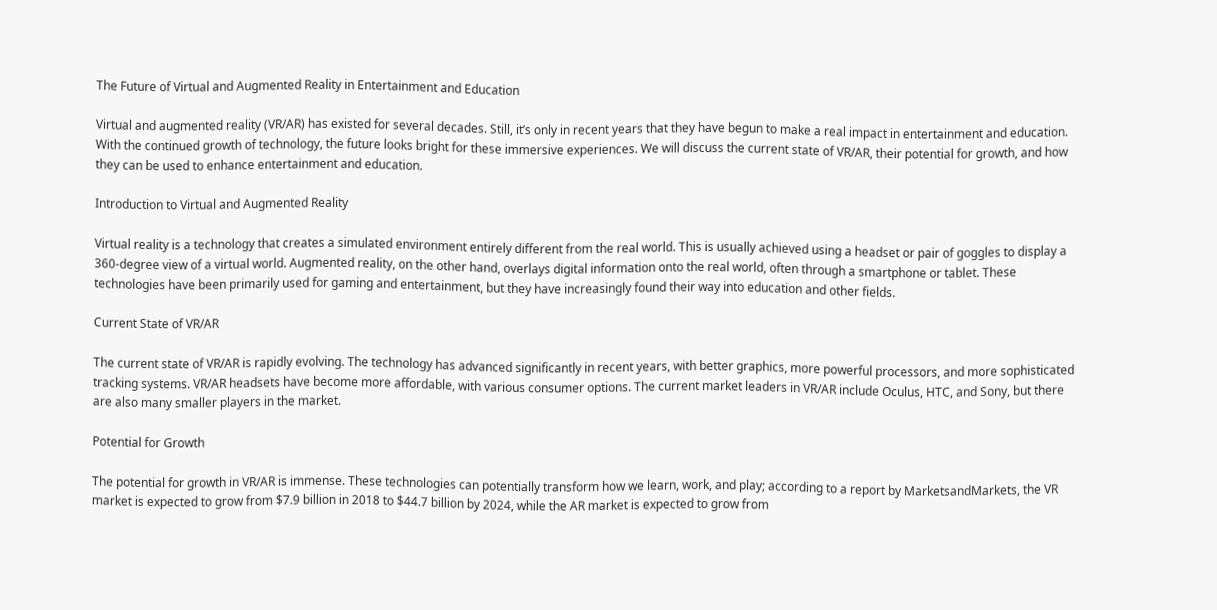The Future of Virtual and Augmented Reality in Entertainment and Education

Virtual and augmented reality (VR/AR) has existed for several decades. Still, it’s only in recent years that they have begun to make a real impact in entertainment and education. With the continued growth of technology, the future looks bright for these immersive experiences. We will discuss the current state of VR/AR, their potential for growth, and how they can be used to enhance entertainment and education.

Introduction to Virtual and Augmented Reality

Virtual reality is a technology that creates a simulated environment entirely different from the real world. This is usually achieved using a headset or pair of goggles to display a 360-degree view of a virtual world. Augmented reality, on the other hand, overlays digital information onto the real world, often through a smartphone or tablet. These technologies have been primarily used for gaming and entertainment, but they have increasingly found their way into education and other fields.

Current State of VR/AR

The current state of VR/AR is rapidly evolving. The technology has advanced significantly in recent years, with better graphics, more powerful processors, and more sophisticated tracking systems. VR/AR headsets have become more affordable, with various consumer options. The current market leaders in VR/AR include Oculus, HTC, and Sony, but there are also many smaller players in the market.

Potential for Growth

The potential for growth in VR/AR is immense. These technologies can potentially transform how we learn, work, and play; according to a report by MarketsandMarkets, the VR market is expected to grow from $7.9 billion in 2018 to $44.7 billion by 2024, while the AR market is expected to grow from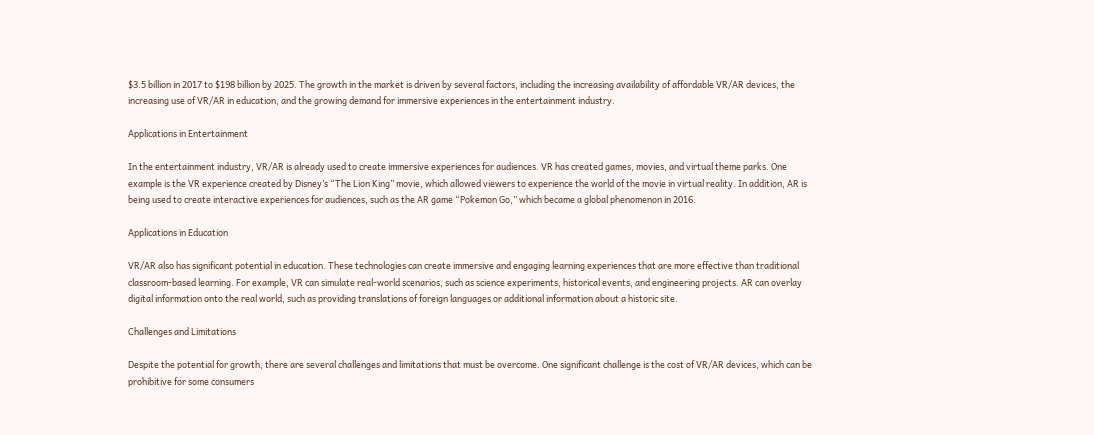$3.5 billion in 2017 to $198 billion by 2025. The growth in the market is driven by several factors, including the increasing availability of affordable VR/AR devices, the increasing use of VR/AR in education, and the growing demand for immersive experiences in the entertainment industry.

Applications in Entertainment

In the entertainment industry, VR/AR is already used to create immersive experiences for audiences. VR has created games, movies, and virtual theme parks. One example is the VR experience created by Disney’s “The Lion King” movie, which allowed viewers to experience the world of the movie in virtual reality. In addition, AR is being used to create interactive experiences for audiences, such as the AR game “Pokemon Go,” which became a global phenomenon in 2016.

Applications in Education

VR/AR also has significant potential in education. These technologies can create immersive and engaging learning experiences that are more effective than traditional classroom-based learning. For example, VR can simulate real-world scenarios, such as science experiments, historical events, and engineering projects. AR can overlay digital information onto the real world, such as providing translations of foreign languages or additional information about a historic site.

Challenges and Limitations

Despite the potential for growth, there are several challenges and limitations that must be overcome. One significant challenge is the cost of VR/AR devices, which can be prohibitive for some consumers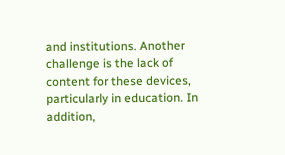and institutions. Another challenge is the lack of content for these devices, particularly in education. In addition,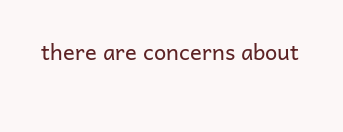there are concerns about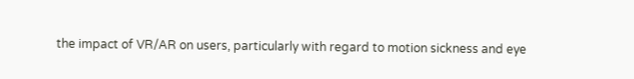the impact of VR/AR on users, particularly with regard to motion sickness and eye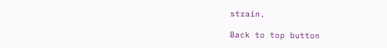strain.

Back to top button